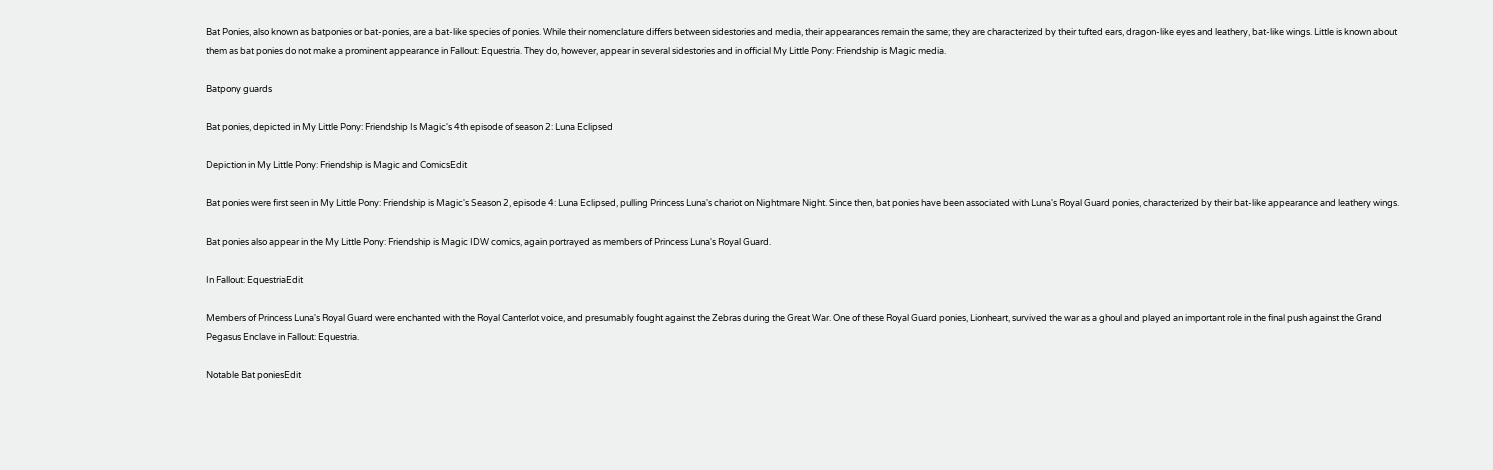Bat Ponies, also known as batponies or bat-ponies, are a bat-like species of ponies. While their nomenclature differs between sidestories and media, their appearances remain the same; they are characterized by their tufted ears, dragon-like eyes and leathery, bat-like wings. Little is known about them as bat ponies do not make a prominent appearance in Fallout: Equestria. They do, however, appear in several sidestories and in official My Little Pony: Friendship is Magic media.

Batpony guards

Bat ponies, depicted in My Little Pony: Friendship Is Magic's 4th episode of season 2: Luna Eclipsed

Depiction in My Little Pony: Friendship is Magic and ComicsEdit

Bat ponies were first seen in My Little Pony: Friendship is Magic's Season 2, episode 4: Luna Eclipsed, pulling Princess Luna's chariot on Nightmare Night. Since then, bat ponies have been associated with Luna's Royal Guard ponies, characterized by their bat-like appearance and leathery wings.

Bat ponies also appear in the My Little Pony: Friendship is Magic IDW comics, again portrayed as members of Princess Luna's Royal Guard.

In Fallout: EquestriaEdit

Members of Princess Luna's Royal Guard were enchanted with the Royal Canterlot voice, and presumably fought against the Zebras during the Great War. One of these Royal Guard ponies, Lionheart, survived the war as a ghoul and played an important role in the final push against the Grand Pegasus Enclave in Fallout: Equestria.

Notable Bat poniesEdit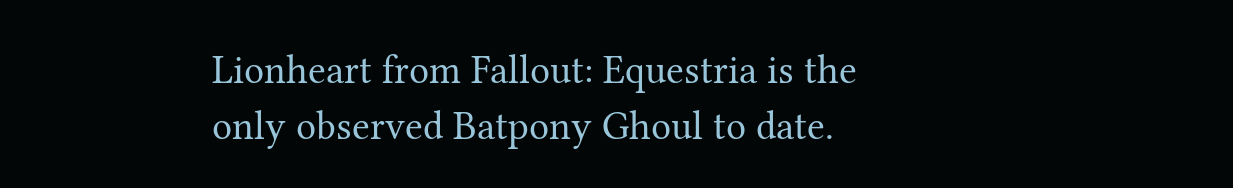Lionheart from Fallout: Equestria is the only observed Batpony Ghoul to date.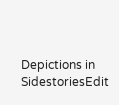Depictions in SidestoriesEdit